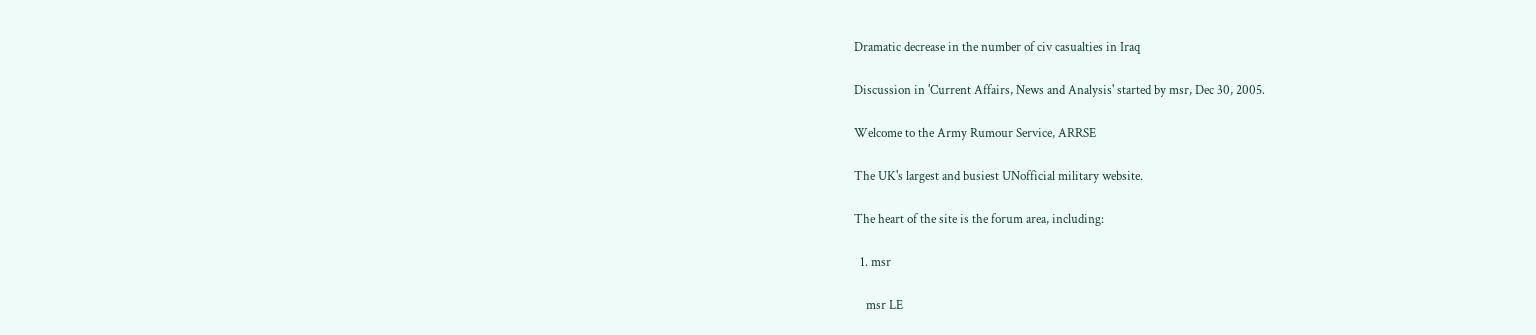Dramatic decrease in the number of civ casualties in Iraq

Discussion in 'Current Affairs, News and Analysis' started by msr, Dec 30, 2005.

Welcome to the Army Rumour Service, ARRSE

The UK's largest and busiest UNofficial military website.

The heart of the site is the forum area, including:

  1. msr

    msr LE